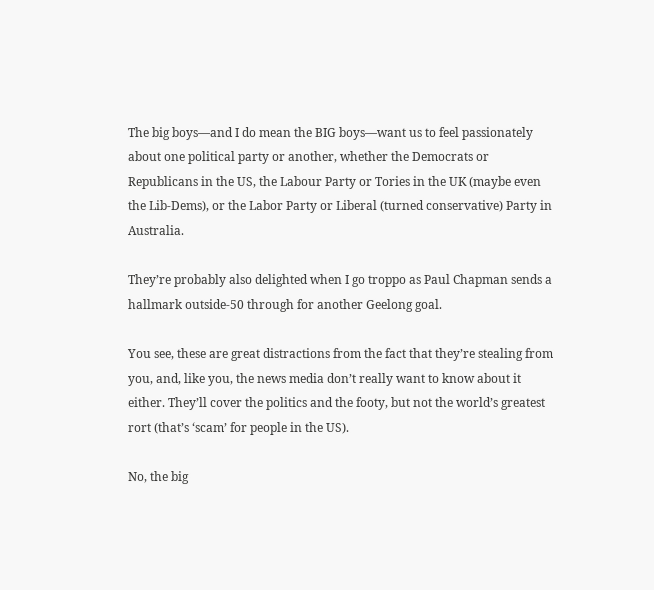The big boys—and I do mean the BIG boys—want us to feel passionately about one political party or another, whether the Democrats or Republicans in the US, the Labour Party or Tories in the UK (maybe even the Lib-Dems), or the Labor Party or Liberal (turned conservative) Party in Australia.

They’re probably also delighted when I go troppo as Paul Chapman sends a hallmark outside-50 through for another Geelong goal.

You see, these are great distractions from the fact that they’re stealing from you, and, like you, the news media don’t really want to know about it either. They’ll cover the politics and the footy, but not the world’s greatest rort (that’s ‘scam’ for people in the US).

No, the big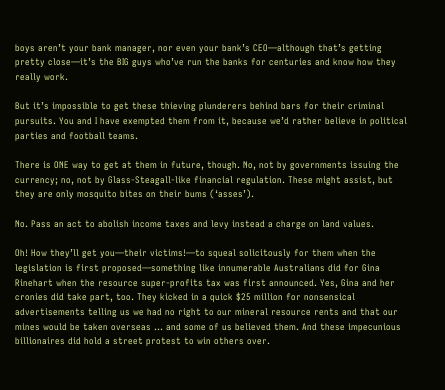boys aren’t your bank manager, nor even your bank’s CEO—although that’s getting pretty close—it’s the BIG guys who’ve run the banks for centuries and know how they really work.

But it’s impossible to get these thieving plunderers behind bars for their criminal pursuits. You and I have exempted them from it, because we’d rather believe in political parties and football teams.

There is ONE way to get at them in future, though. No, not by governments issuing the currency; no, not by Glass-Steagall-like financial regulation. These might assist, but they are only mosquito bites on their bums (‘asses’).

No. Pass an act to abolish income taxes and levy instead a charge on land values.

Oh! How they’ll get you—their victims!—to squeal solicitously for them when the legislation is first proposed—something like innumerable Australians did for Gina Rinehart when the resource super-profits tax was first announced. Yes, Gina and her cronies did take part, too. They kicked in a quick $25 million for nonsensical advertisements telling us we had no right to our mineral resource rents and that our mines would be taken overseas … and some of us believed them. And these impecunious billionaires did hold a street protest to win others over.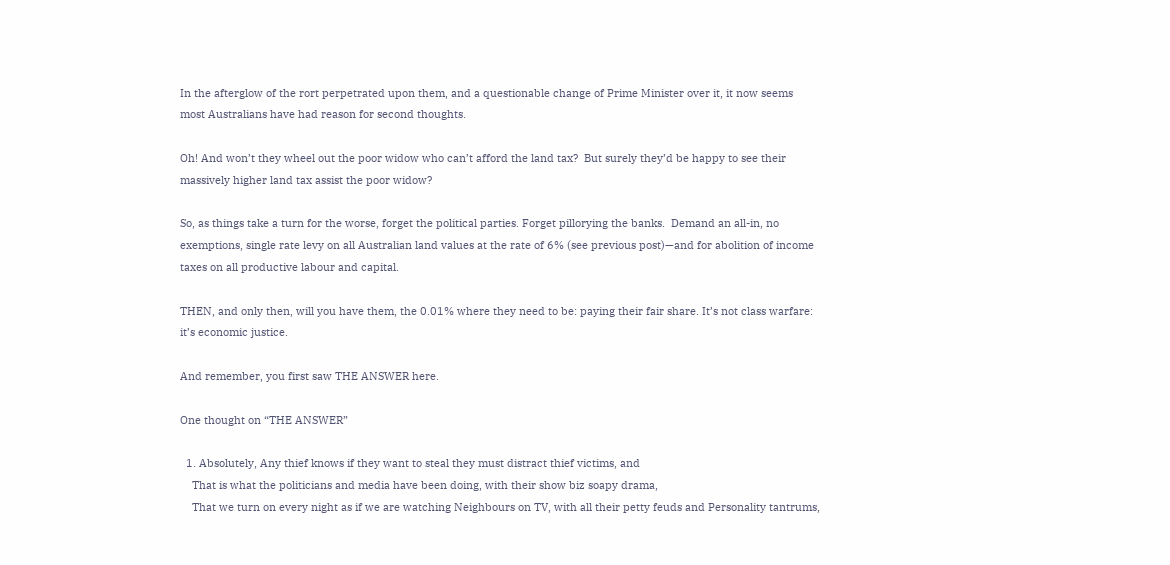In the afterglow of the rort perpetrated upon them, and a questionable change of Prime Minister over it, it now seems most Australians have had reason for second thoughts.

Oh! And won’t they wheel out the poor widow who can’t afford the land tax?  But surely they’d be happy to see their massively higher land tax assist the poor widow?

So, as things take a turn for the worse, forget the political parties. Forget pillorying the banks.  Demand an all-in, no exemptions, single rate levy on all Australian land values at the rate of 6% (see previous post)—and for abolition of income taxes on all productive labour and capital.

THEN, and only then, will you have them, the 0.01% where they need to be: paying their fair share. It’s not class warfare: it’s economic justice.

And remember, you first saw THE ANSWER here.

One thought on “THE ANSWER”

  1. Absolutely, Any thief knows if they want to steal they must distract thief victims, and
    That is what the politicians and media have been doing, with their show biz soapy drama,
    That we turn on every night as if we are watching Neighbours on TV, with all their petty feuds and Personality tantrums,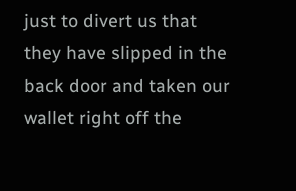just to divert us that they have slipped in the back door and taken our wallet right off the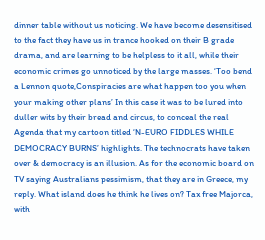dinner table without us noticing. We have become desensitised to the fact they have us in trance hooked on their B grade drama, and are learning to be helpless to it all, while their economic crimes go unnoticed by the large masses. ‘Too bend a Lennon quote,Conspiracies are what happen too you when your making other plans’ In this case it was to be lured into duller wits by their bread and circus, to conceal the real Agenda that my cartoon titled ‘N-EURO FIDDLES WHILE DEMOCRACY BURNS’ highlights. The technocrats have taken over & democracy is an illusion. As for the economic board on TV saying Australians pessimism, that they are in Greece, my reply. What island does he think he lives on? Tax free Majorca, with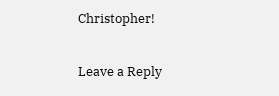Christopher!

Leave a Reply